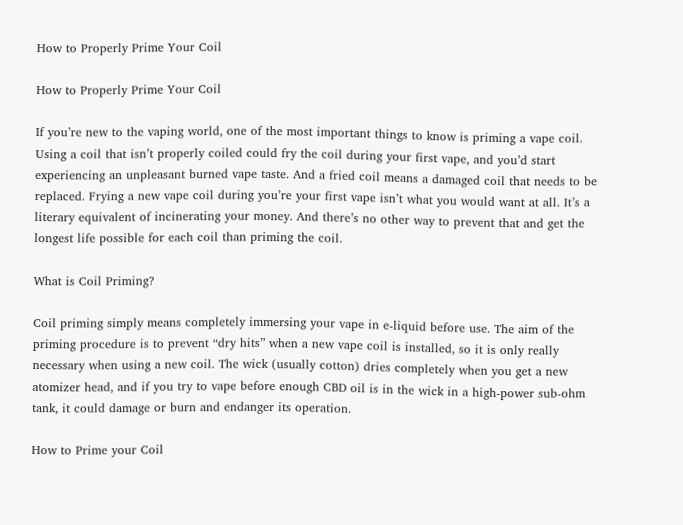How to Properly Prime Your Coil

How to Properly Prime Your Coil

If you’re new to the vaping world, one of the most important things to know is priming a vape coil. Using a coil that isn’t properly coiled could fry the coil during your first vape, and you’d start experiencing an unpleasant burned vape taste. And a fried coil means a damaged coil that needs to be replaced. Frying a new vape coil during you’re your first vape isn’t what you would want at all. It’s a literary equivalent of incinerating your money. And there’s no other way to prevent that and get the longest life possible for each coil than priming the coil.

What is Coil Priming?

Coil priming simply means completely immersing your vape in e-liquid before use. The aim of the priming procedure is to prevent “dry hits” when a new vape coil is installed, so it is only really necessary when using a new coil. The wick (usually cotton) dries completely when you get a new atomizer head, and if you try to vape before enough CBD oil is in the wick in a high-power sub-ohm tank, it could damage or burn and endanger its operation.

How to Prime your Coil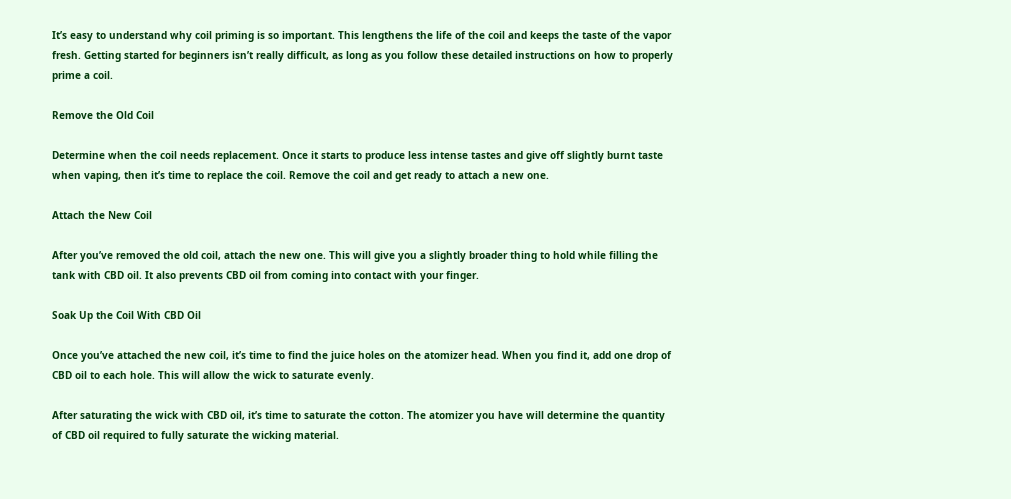It’s easy to understand why coil priming is so important. This lengthens the life of the coil and keeps the taste of the vapor fresh. Getting started for beginners isn’t really difficult, as long as you follow these detailed instructions on how to properly prime a coil.

Remove the Old Coil

Determine when the coil needs replacement. Once it starts to produce less intense tastes and give off slightly burnt taste when vaping, then it’s time to replace the coil. Remove the coil and get ready to attach a new one.

Attach the New Coil

After you’ve removed the old coil, attach the new one. This will give you a slightly broader thing to hold while filling the tank with CBD oil. It also prevents CBD oil from coming into contact with your finger.

Soak Up the Coil With CBD Oil

Once you’ve attached the new coil, it’s time to find the juice holes on the atomizer head. When you find it, add one drop of CBD oil to each hole. This will allow the wick to saturate evenly.

After saturating the wick with CBD oil, it’s time to saturate the cotton. The atomizer you have will determine the quantity of CBD oil required to fully saturate the wicking material.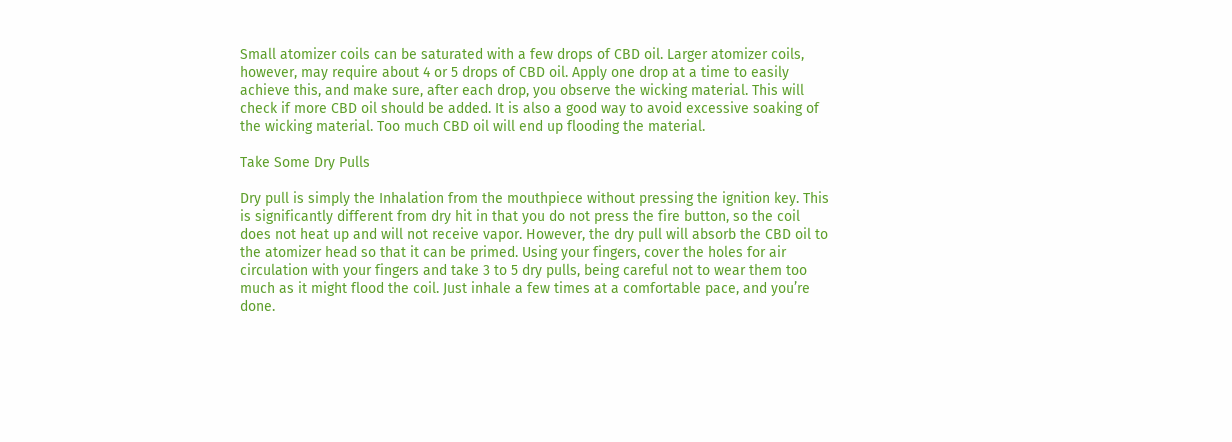Small atomizer coils can be saturated with a few drops of CBD oil. Larger atomizer coils, however, may require about 4 or 5 drops of CBD oil. Apply one drop at a time to easily achieve this, and make sure, after each drop, you observe the wicking material. This will check if more CBD oil should be added. It is also a good way to avoid excessive soaking of the wicking material. Too much CBD oil will end up flooding the material.

Take Some Dry Pulls

Dry pull is simply the Inhalation from the mouthpiece without pressing the ignition key. This is significantly different from dry hit in that you do not press the fire button, so the coil does not heat up and will not receive vapor. However, the dry pull will absorb the CBD oil to the atomizer head so that it can be primed. Using your fingers, cover the holes for air circulation with your fingers and take 3 to 5 dry pulls, being careful not to wear them too much as it might flood the coil. Just inhale a few times at a comfortable pace, and you’re done.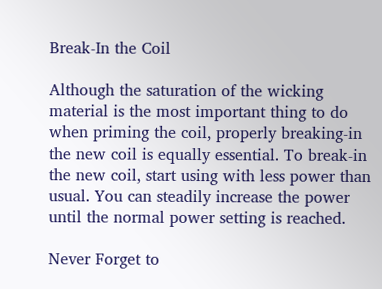Break-In the Coil

Although the saturation of the wicking material is the most important thing to do when priming the coil, properly breaking-in the new coil is equally essential. To break-in the new coil, start using with less power than usual. You can steadily increase the power until the normal power setting is reached.

Never Forget to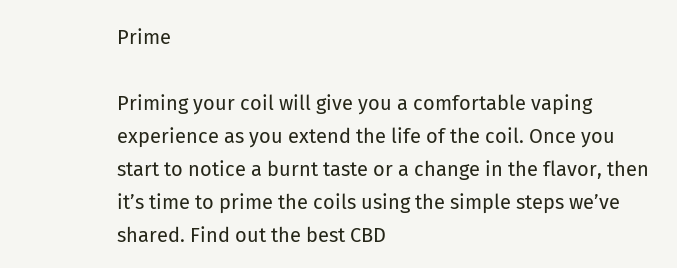Prime

Priming your coil will give you a comfortable vaping experience as you extend the life of the coil. Once you start to notice a burnt taste or a change in the flavor, then it’s time to prime the coils using the simple steps we’ve shared. Find out the best CBD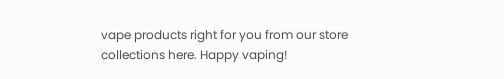vape products right for you from our store collections here. Happy vaping!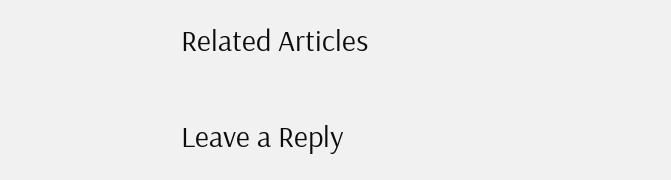Related Articles

Leave a Reply